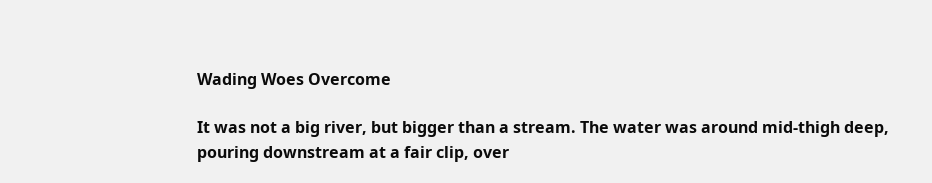Wading Woes Overcome

It was not a big river, but bigger than a stream. The water was around mid-thigh deep, pouring downstream at a fair clip, over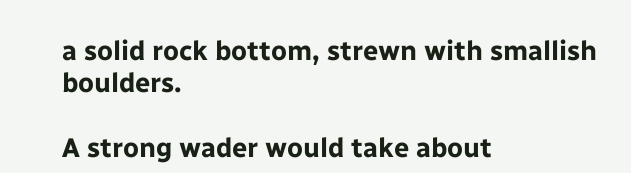a solid rock bottom, strewn with smallish boulders.

A strong wader would take about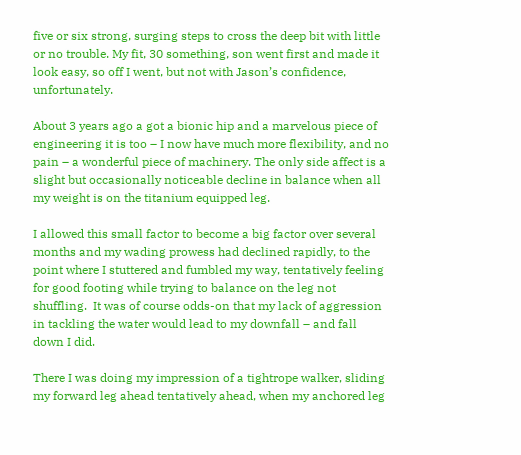five or six strong, surging steps to cross the deep bit with little or no trouble. My fit, 30 something, son went first and made it look easy, so off I went, but not with Jason’s confidence, unfortunately.

About 3 years ago a got a bionic hip and a marvelous piece of engineering it is too – I now have much more flexibility, and no pain – a wonderful piece of machinery. The only side affect is a slight but occasionally noticeable decline in balance when all my weight is on the titanium equipped leg.

I allowed this small factor to become a big factor over several months and my wading prowess had declined rapidly, to the point where I stuttered and fumbled my way, tentatively feeling for good footing while trying to balance on the leg not shuffling.  It was of course odds-on that my lack of aggression in tackling the water would lead to my downfall – and fall down I did.

There I was doing my impression of a tightrope walker, sliding my forward leg ahead tentatively ahead, when my anchored leg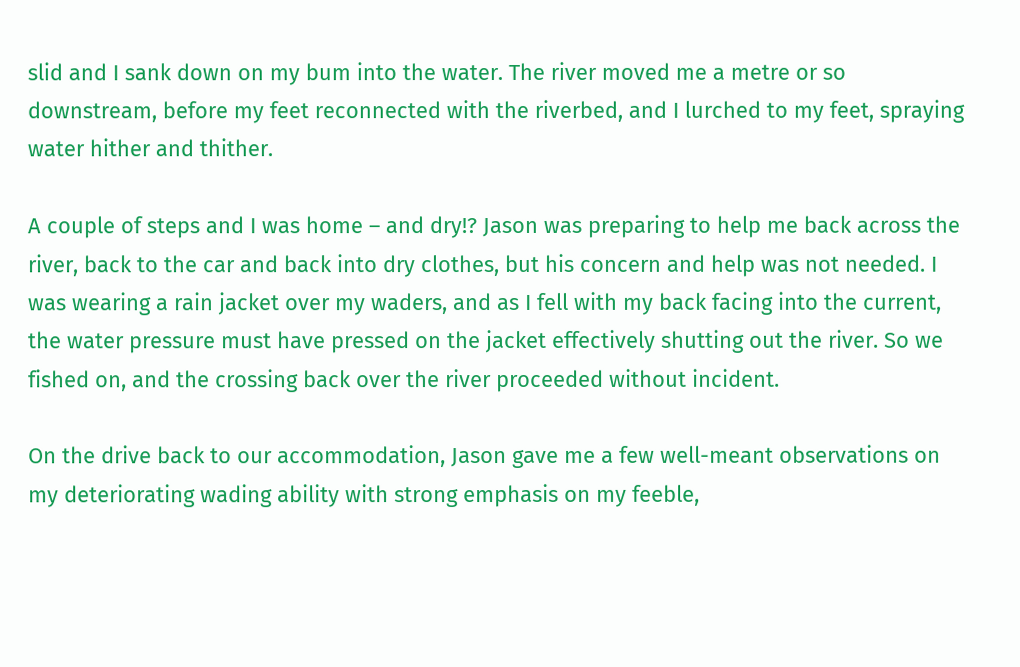slid and I sank down on my bum into the water. The river moved me a metre or so downstream, before my feet reconnected with the riverbed, and I lurched to my feet, spraying water hither and thither.

A couple of steps and I was home – and dry!? Jason was preparing to help me back across the river, back to the car and back into dry clothes, but his concern and help was not needed. I was wearing a rain jacket over my waders, and as I fell with my back facing into the current, the water pressure must have pressed on the jacket effectively shutting out the river. So we fished on, and the crossing back over the river proceeded without incident.

On the drive back to our accommodation, Jason gave me a few well-meant observations on my deteriorating wading ability with strong emphasis on my feeble,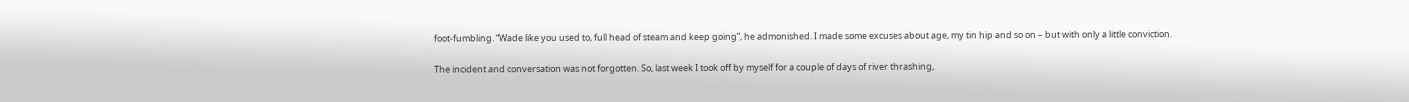foot-fumbling. “Wade like you used to, full head of steam and keep going”, he admonished. I made some excuses about age, my tin hip and so on – but with only a little conviction.

The incident and conversation was not forgotten. So, last week I took off by myself for a couple of days of river thrashing,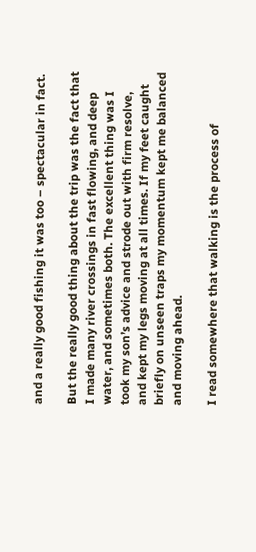and a really good fishing it was too – spectacular in fact.

But the really good thing about the trip was the fact that I made many river crossings in fast flowing, and deep water, and sometimes both. The excellent thing was I took my son’s advice and strode out with firm resolve, and kept my legs moving at all times. If my feet caught briefly on unseen traps my momentum kept me balanced and moving ahead.

I read somewhere that walking is the process of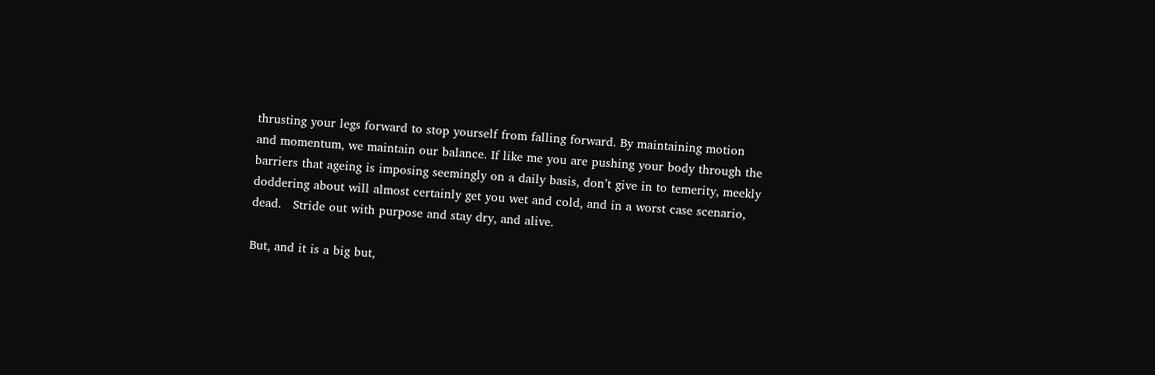thrusting your legs forward to stop yourself from falling forward. By maintaining motion and momentum, we maintain our balance. If like me you are pushing your body through the barriers that ageing is imposing seemingly on a daily basis, don’t give in to temerity, meekly doddering about will almost certainly get you wet and cold, and in a worst case scenario, dead.   Stride out with purpose and stay dry, and alive.

But, and it is a big but,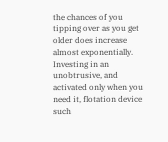the chances of you tipping over as you get older does increase almost exponentially. Investing in an unobtrusive, and activated only when you need it, flotation device such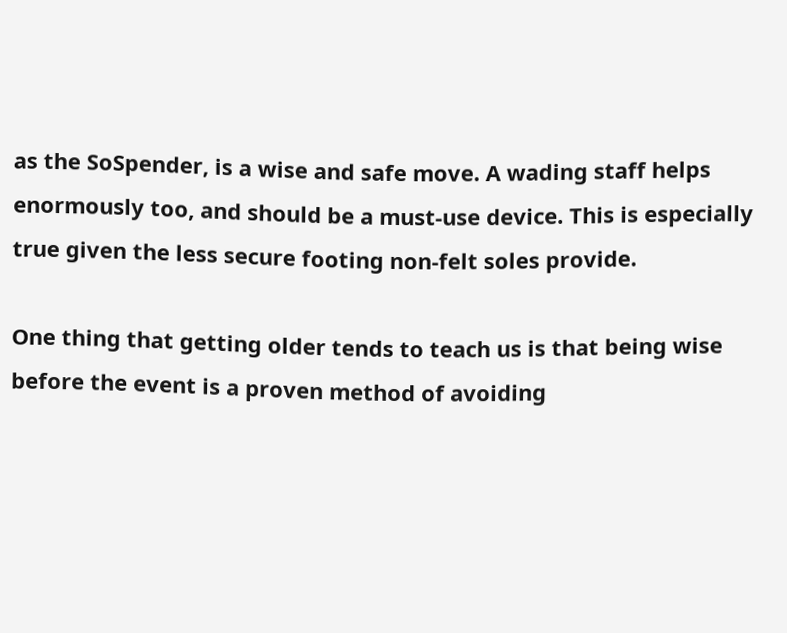as the SoSpender, is a wise and safe move. A wading staff helps enormously too, and should be a must-use device. This is especially true given the less secure footing non-felt soles provide.

One thing that getting older tends to teach us is that being wise before the event is a proven method of avoiding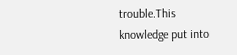trouble.This knowledge put into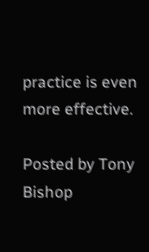practice is even more effective.

Posted by Tony Bishop